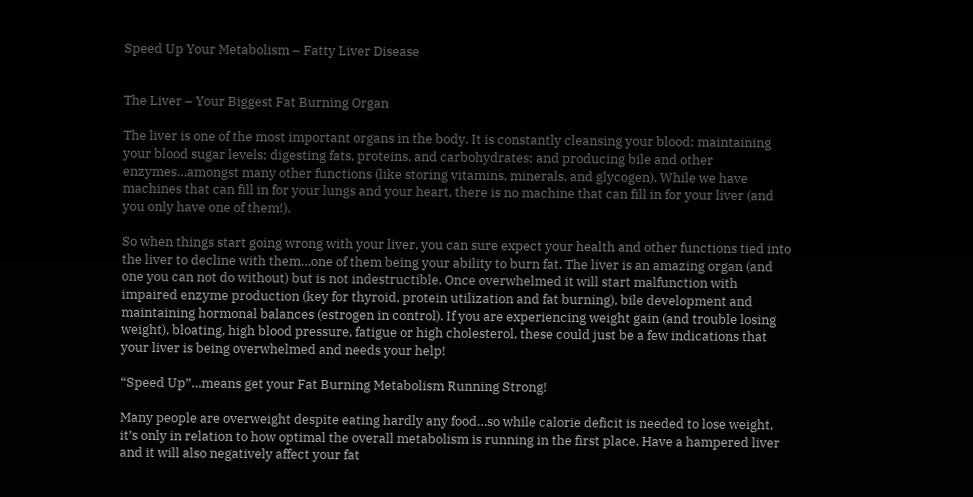Speed Up Your Metabolism – Fatty Liver Disease


The Liver – Your Biggest Fat Burning Organ

The liver is one of the most important organs in the body. It is constantly cleansing your blood; maintaining your blood sugar levels; digesting fats, proteins, and carbohydrates; and producing bile and other enzymes…amongst many other functions (like storing vitamins, minerals, and glycogen). While we have machines that can fill in for your lungs and your heart, there is no machine that can fill in for your liver (and you only have one of them!).

So when things start going wrong with your liver, you can sure expect your health and other functions tied into the liver to decline with them…one of them being your ability to burn fat. The liver is an amazing organ (and one you can not do without) but is not indestructible. Once overwhelmed it will start malfunction with impaired enzyme production (key for thyroid, protein utilization and fat burning), bile development and maintaining hormonal balances (estrogen in control). If you are experiencing weight gain (and trouble losing weight), bloating, high blood pressure, fatigue or high cholesterol, these could just be a few indications that your liver is being overwhelmed and needs your help!

“Speed Up”…means get your Fat Burning Metabolism Running Strong!

Many people are overweight despite eating hardly any food…so while calorie deficit is needed to lose weight, it’s only in relation to how optimal the overall metabolism is running in the first place. Have a hampered liver and it will also negatively affect your fat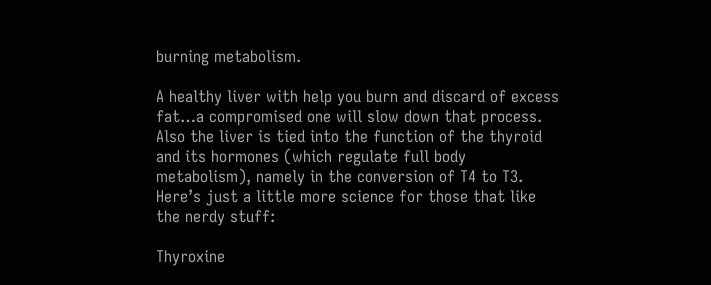burning metabolism.

A healthy liver with help you burn and discard of excess fat…a compromised one will slow down that process. Also the liver is tied into the function of the thyroid and its hormones (which regulate full body metabolism), namely in the conversion of T4 to T3. Here’s just a little more science for those that like the nerdy stuff:

Thyroxine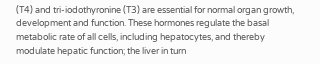(T4) and tri-iodothyronine (T3) are essential for normal organ growth, development and function. These hormones regulate the basal metabolic rate of all cells, including hepatocytes, and thereby modulate hepatic function; the liver in turn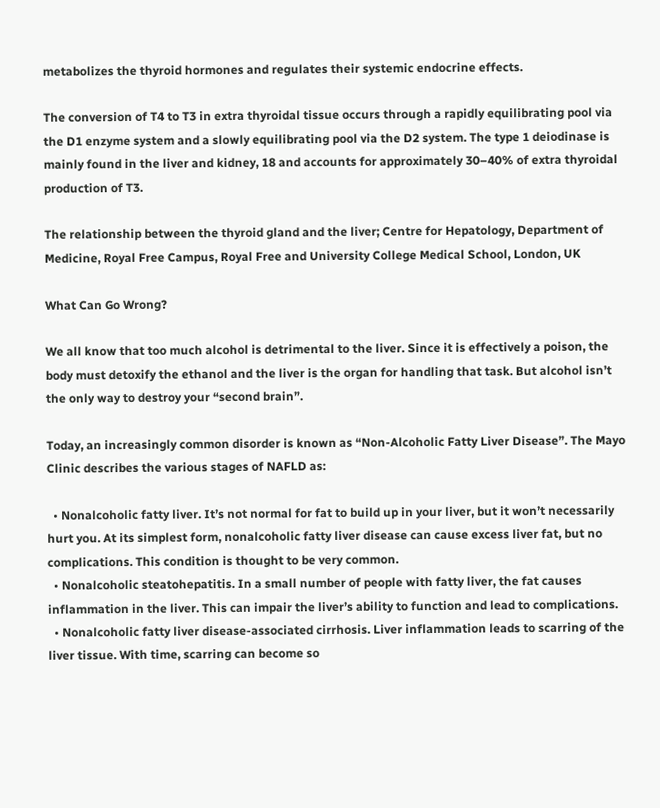metabolizes the thyroid hormones and regulates their systemic endocrine effects.

The conversion of T4 to T3 in extra thyroidal tissue occurs through a rapidly equilibrating pool via the D1 enzyme system and a slowly equilibrating pool via the D2 system. The type 1 deiodinase is mainly found in the liver and kidney, 18 and accounts for approximately 30–40% of extra thyroidal production of T3.

The relationship between the thyroid gland and the liver; Centre for Hepatology, Department of Medicine, Royal Free Campus, Royal Free and University College Medical School, London, UK

What Can Go Wrong?

We all know that too much alcohol is detrimental to the liver. Since it is effectively a poison, the body must detoxify the ethanol and the liver is the organ for handling that task. But alcohol isn’t the only way to destroy your “second brain”.

Today, an increasingly common disorder is known as “Non-Alcoholic Fatty Liver Disease”. The Mayo Clinic describes the various stages of NAFLD as:

  • Nonalcoholic fatty liver. It’s not normal for fat to build up in your liver, but it won’t necessarily hurt you. At its simplest form, nonalcoholic fatty liver disease can cause excess liver fat, but no complications. This condition is thought to be very common.
  • Nonalcoholic steatohepatitis. In a small number of people with fatty liver, the fat causes inflammation in the liver. This can impair the liver’s ability to function and lead to complications.
  • Nonalcoholic fatty liver disease-associated cirrhosis. Liver inflammation leads to scarring of the liver tissue. With time, scarring can become so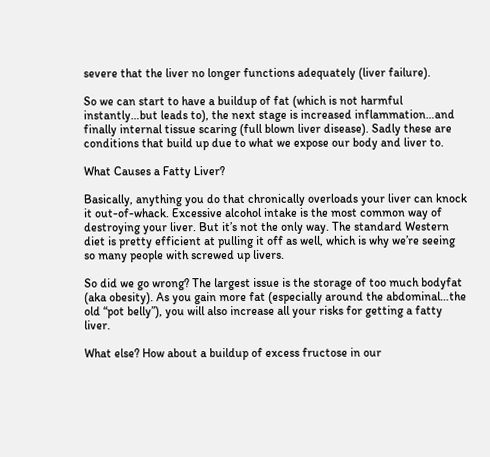severe that the liver no longer functions adequately (liver failure).

So we can start to have a buildup of fat (which is not harmful instantly…but leads to), the next stage is increased inflammation…and finally internal tissue scaring (full blown liver disease). Sadly these are conditions that build up due to what we expose our body and liver to.

What Causes a Fatty Liver?

Basically, anything you do that chronically overloads your liver can knock it out-of-whack. Excessive alcohol intake is the most common way of destroying your liver. But it’s not the only way. The standard Western diet is pretty efficient at pulling it off as well, which is why we’re seeing so many people with screwed up livers.

So did we go wrong? The largest issue is the storage of too much bodyfat (aka obesity). As you gain more fat (especially around the abdominal…the old “pot belly”), you will also increase all your risks for getting a fatty liver.

What else? How about a buildup of excess fructose in our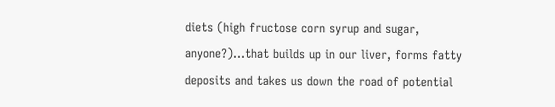diets (high fructose corn syrup and sugar, anyone?)…that builds up in our liver, forms fatty deposits and takes us down the road of potential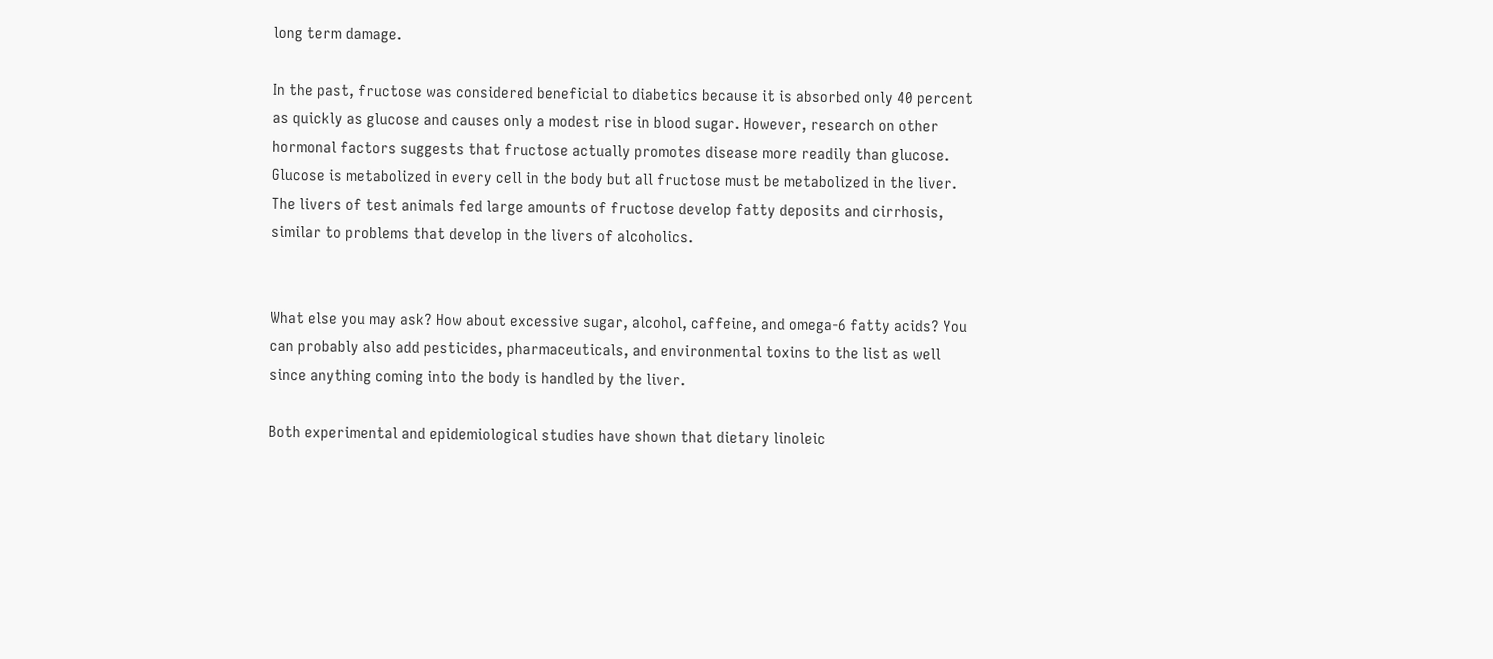long term damage.

In the past, fructose was considered beneficial to diabetics because it is absorbed only 40 percent as quickly as glucose and causes only a modest rise in blood sugar. However, research on other hormonal factors suggests that fructose actually promotes disease more readily than glucose. Glucose is metabolized in every cell in the body but all fructose must be metabolized in the liver. The livers of test animals fed large amounts of fructose develop fatty deposits and cirrhosis, similar to problems that develop in the livers of alcoholics.


What else you may ask? How about excessive sugar, alcohol, caffeine, and omega-6 fatty acids? You can probably also add pesticides, pharmaceuticals, and environmental toxins to the list as well since anything coming into the body is handled by the liver.

Both experimental and epidemiological studies have shown that dietary linoleic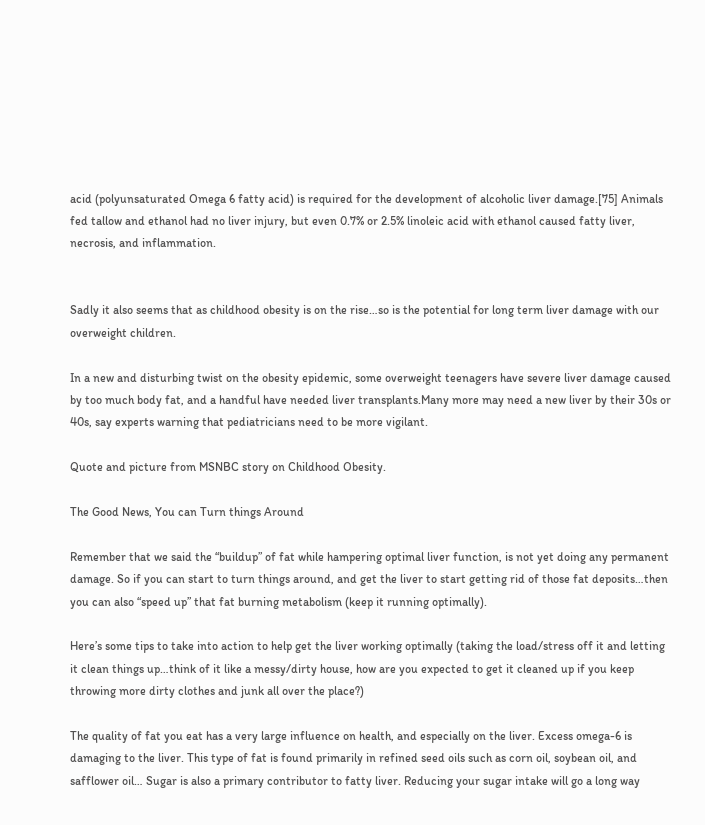acid (polyunsaturated Omega 6 fatty acid) is required for the development of alcoholic liver damage.[75] Animals fed tallow and ethanol had no liver injury, but even 0.7% or 2.5% linoleic acid with ethanol caused fatty liver, necrosis, and inflammation.


Sadly it also seems that as childhood obesity is on the rise…so is the potential for long term liver damage with our overweight children.

In a new and disturbing twist on the obesity epidemic, some overweight teenagers have severe liver damage caused by too much body fat, and a handful have needed liver transplants.Many more may need a new liver by their 30s or 40s, say experts warning that pediatricians need to be more vigilant.

Quote and picture from MSNBC story on Childhood Obesity.

The Good News, You can Turn things Around

Remember that we said the “buildup” of fat while hampering optimal liver function, is not yet doing any permanent damage. So if you can start to turn things around, and get the liver to start getting rid of those fat deposits…then you can also “speed up” that fat burning metabolism (keep it running optimally).

Here’s some tips to take into action to help get the liver working optimally (taking the load/stress off it and letting it clean things up…think of it like a messy/dirty house, how are you expected to get it cleaned up if you keep throwing more dirty clothes and junk all over the place?)

The quality of fat you eat has a very large influence on health, and especially on the liver. Excess omega-6 is damaging to the liver. This type of fat is found primarily in refined seed oils such as corn oil, soybean oil, and safflower oil… Sugar is also a primary contributor to fatty liver. Reducing your sugar intake will go a long way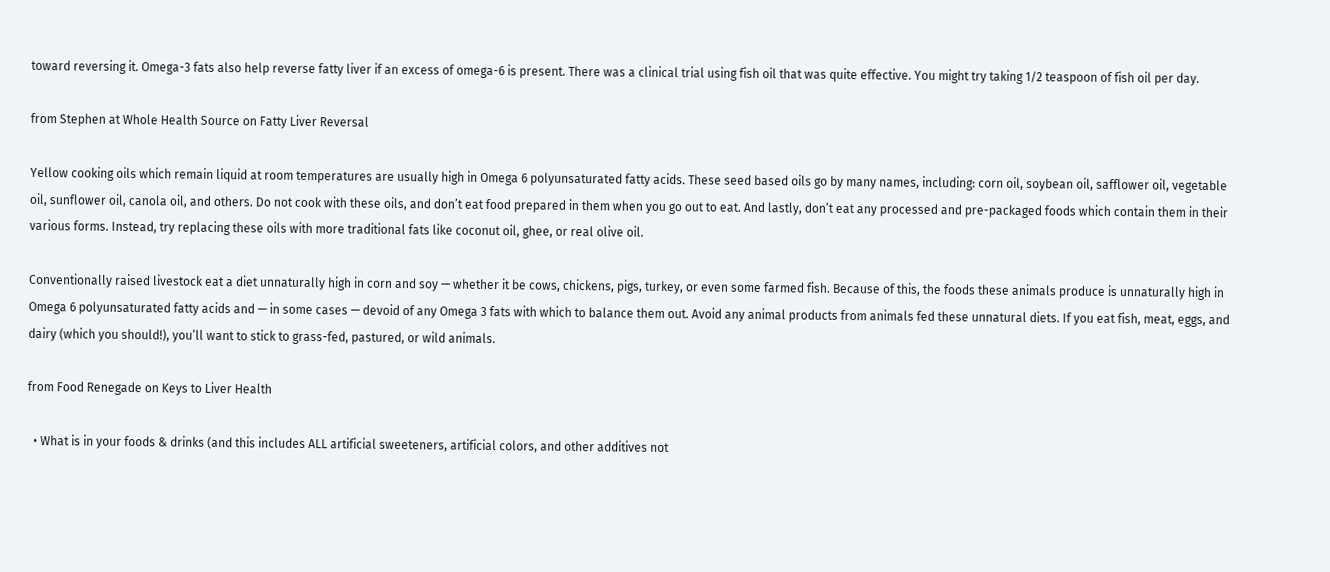toward reversing it. Omega-3 fats also help reverse fatty liver if an excess of omega-6 is present. There was a clinical trial using fish oil that was quite effective. You might try taking 1/2 teaspoon of fish oil per day.

from Stephen at Whole Health Source on Fatty Liver Reversal

Yellow cooking oils which remain liquid at room temperatures are usually high in Omega 6 polyunsaturated fatty acids. These seed based oils go by many names, including: corn oil, soybean oil, safflower oil, vegetable oil, sunflower oil, canola oil, and others. Do not cook with these oils, and don’t eat food prepared in them when you go out to eat. And lastly, don’t eat any processed and pre-packaged foods which contain them in their various forms. Instead, try replacing these oils with more traditional fats like coconut oil, ghee, or real olive oil.

Conventionally raised livestock eat a diet unnaturally high in corn and soy — whether it be cows, chickens, pigs, turkey, or even some farmed fish. Because of this, the foods these animals produce is unnaturally high in Omega 6 polyunsaturated fatty acids and — in some cases — devoid of any Omega 3 fats with which to balance them out. Avoid any animal products from animals fed these unnatural diets. If you eat fish, meat, eggs, and dairy (which you should!), you’ll want to stick to grass-fed, pastured, or wild animals.

from Food Renegade on Keys to Liver Health

  • What is in your foods & drinks (and this includes ALL artificial sweeteners, artificial colors, and other additives not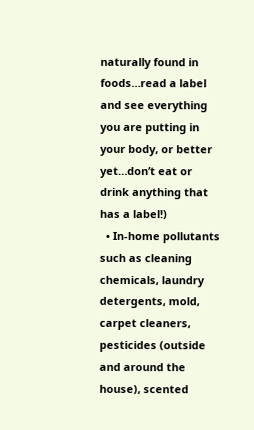naturally found in foods…read a label and see everything you are putting in your body, or better yet…don’t eat or drink anything that has a label!)
  • In-home pollutants such as cleaning chemicals, laundry detergents, mold, carpet cleaners, pesticides (outside and around the house), scented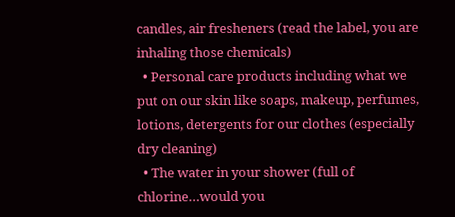candles, air fresheners (read the label, you are inhaling those chemicals)
  • Personal care products including what we put on our skin like soaps, makeup, perfumes, lotions, detergents for our clothes (especially dry cleaning)
  • The water in your shower (full of chlorine…would you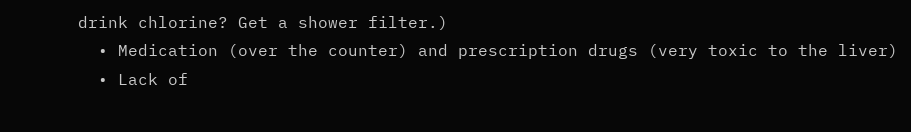drink chlorine? Get a shower filter.)
  • Medication (over the counter) and prescription drugs (very toxic to the liver)
  • Lack of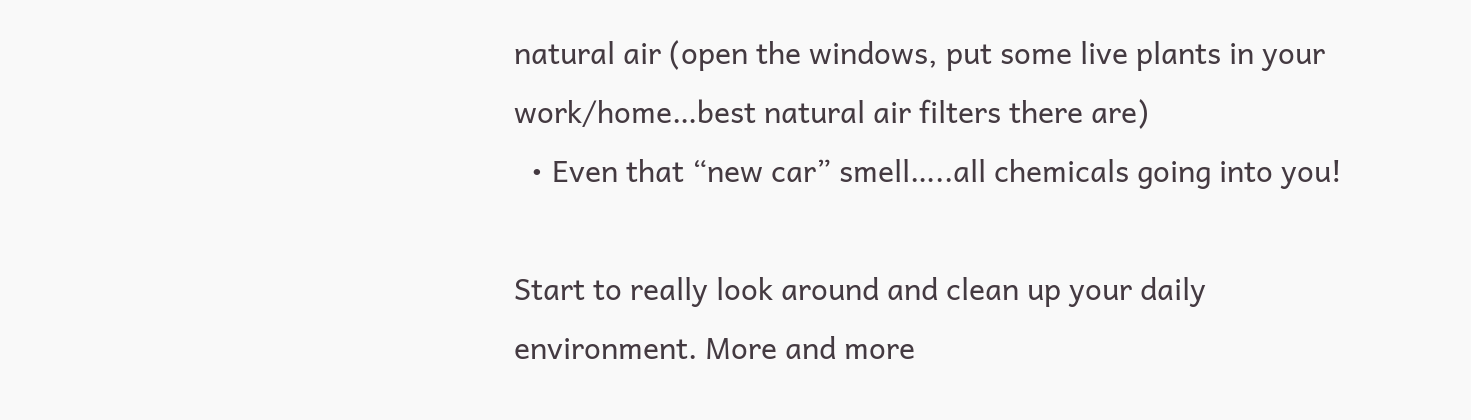natural air (open the windows, put some live plants in your work/home…best natural air filters there are)
  • Even that “new car” smell…..all chemicals going into you!

Start to really look around and clean up your daily environment. More and more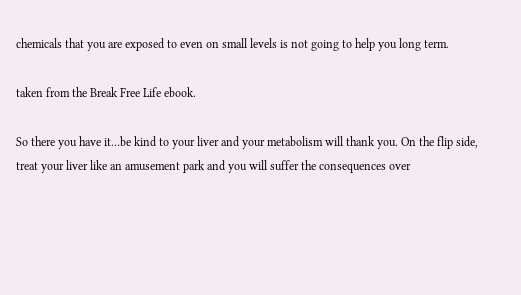chemicals that you are exposed to even on small levels is not going to help you long term.

taken from the Break Free Life ebook.

So there you have it…be kind to your liver and your metabolism will thank you. On the flip side, treat your liver like an amusement park and you will suffer the consequences over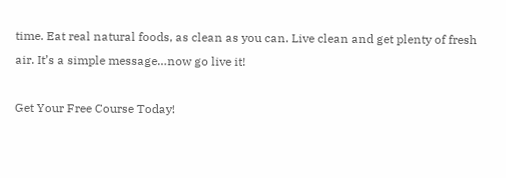time. Eat real natural foods, as clean as you can. Live clean and get plenty of fresh air. It’s a simple message…now go live it!

Get Your Free Course Today!